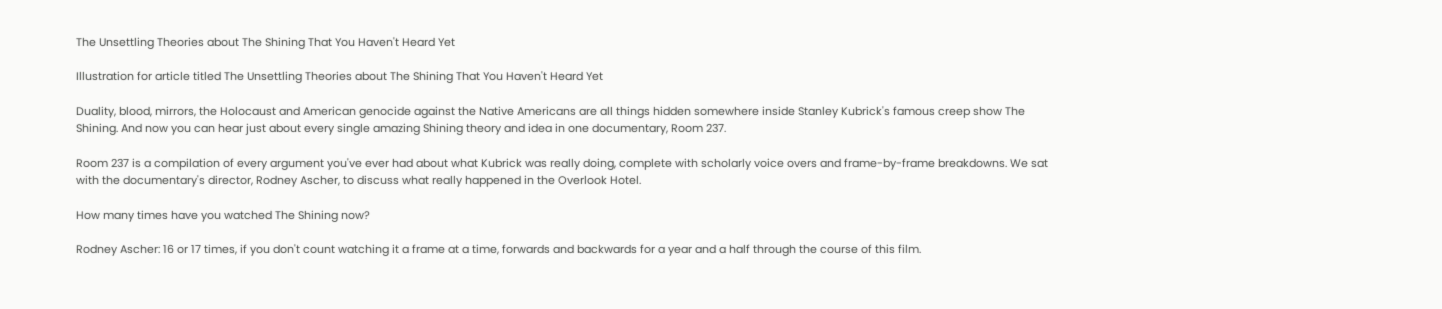The Unsettling Theories about The Shining That You Haven't Heard Yet

Illustration for article titled The Unsettling Theories about The Shining That You Haven't Heard Yet

Duality, blood, mirrors, the Holocaust and American genocide against the Native Americans are all things hidden somewhere inside Stanley Kubrick's famous creep show The Shining. And now you can hear just about every single amazing Shining theory and idea in one documentary, Room 237.

Room 237 is a compilation of every argument you've ever had about what Kubrick was really doing, complete with scholarly voice overs and frame-by-frame breakdowns. We sat with the documentary's director, Rodney Ascher, to discuss what really happened in the Overlook Hotel.

How many times have you watched The Shining now?

Rodney Ascher: 16 or 17 times, if you don't count watching it a frame at a time, forwards and backwards for a year and a half through the course of this film.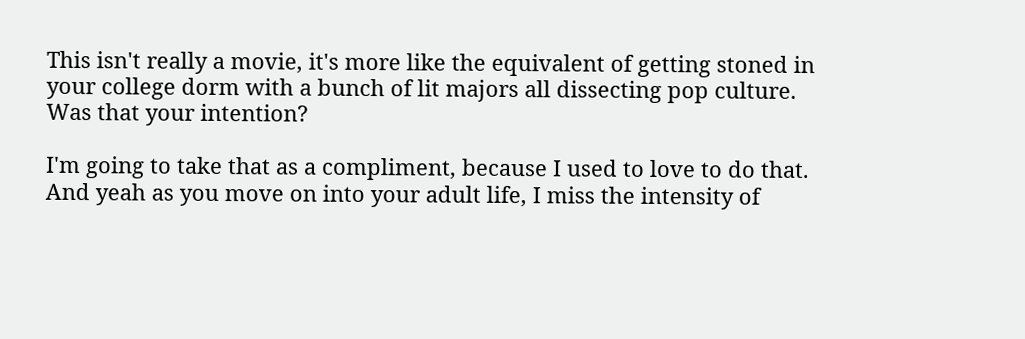This isn't really a movie, it's more like the equivalent of getting stoned in your college dorm with a bunch of lit majors all dissecting pop culture. Was that your intention?

I'm going to take that as a compliment, because I used to love to do that. And yeah as you move on into your adult life, I miss the intensity of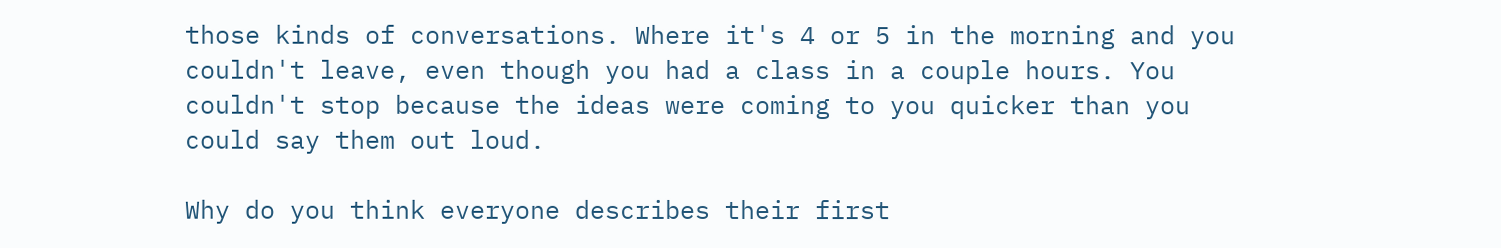those kinds of conversations. Where it's 4 or 5 in the morning and you couldn't leave, even though you had a class in a couple hours. You couldn't stop because the ideas were coming to you quicker than you could say them out loud.

Why do you think everyone describes their first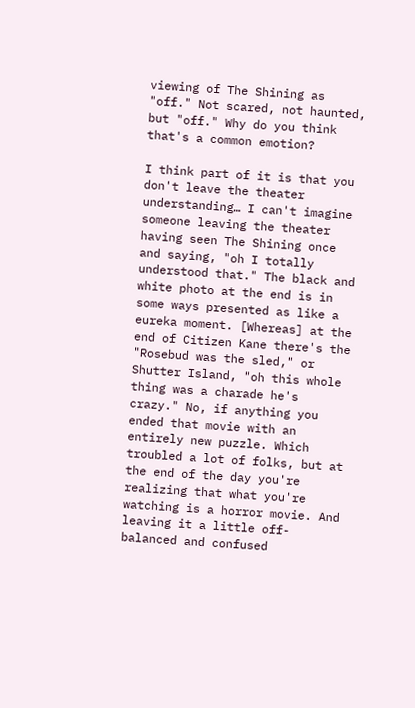viewing of The Shining as "off." Not scared, not haunted, but "off." Why do you think that's a common emotion?

I think part of it is that you don't leave the theater understanding… I can't imagine someone leaving the theater having seen The Shining once and saying, "oh I totally understood that." The black and white photo at the end is in some ways presented as like a eureka moment. [Whereas] at the end of Citizen Kane there's the "Rosebud was the sled," or Shutter Island, "oh this whole thing was a charade he's crazy." No, if anything you ended that movie with an entirely new puzzle. Which troubled a lot of folks, but at the end of the day you're realizing that what you're watching is a horror movie. And leaving it a little off-balanced and confused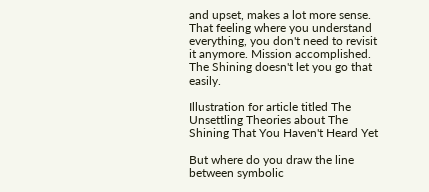and upset, makes a lot more sense. That feeling where you understand everything, you don't need to revisit it anymore. Mission accomplished. The Shining doesn't let you go that easily.

Illustration for article titled The Unsettling Theories about The Shining That You Haven't Heard Yet

But where do you draw the line between symbolic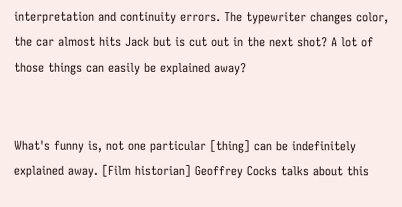interpretation and continuity errors. The typewriter changes color, the car almost hits Jack but is cut out in the next shot? A lot of those things can easily be explained away?


What's funny is, not one particular [thing] can be indefinitely explained away. [Film historian] Geoffrey Cocks talks about this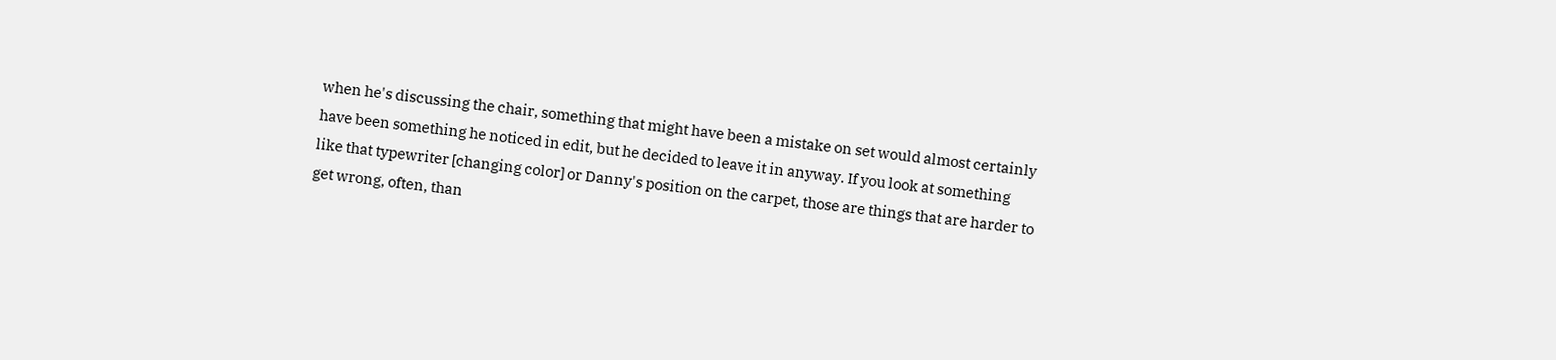when he's discussing the chair, something that might have been a mistake on set would almost certainly have been something he noticed in edit, but he decided to leave it in anyway. If you look at something like that typewriter [changing color] or Danny's position on the carpet, those are things that are harder to get wrong, often, than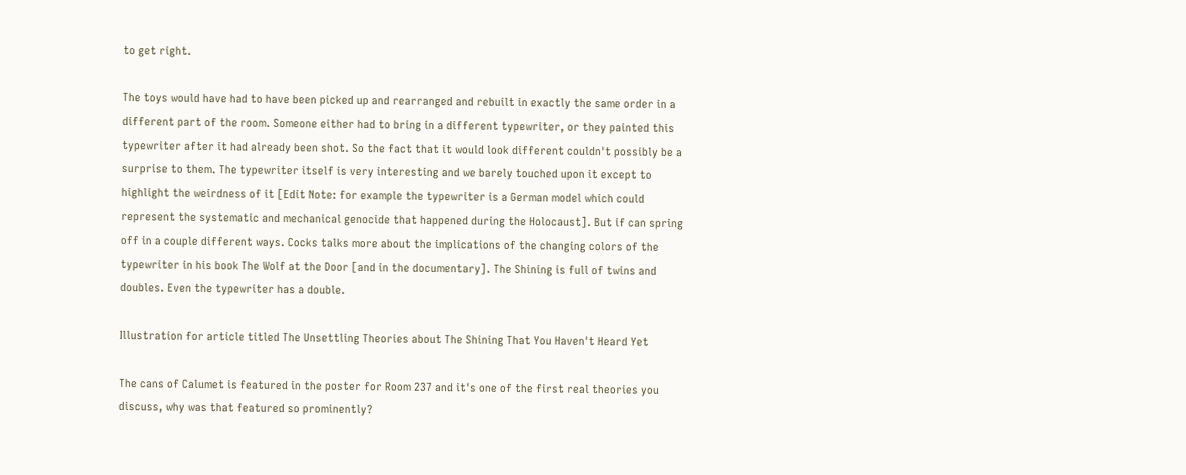to get right.

The toys would have had to have been picked up and rearranged and rebuilt in exactly the same order in a different part of the room. Someone either had to bring in a different typewriter, or they painted this typewriter after it had already been shot. So the fact that it would look different couldn't possibly be a surprise to them. The typewriter itself is very interesting and we barely touched upon it except to highlight the weirdness of it [Edit Note: for example the typewriter is a German model which could represent the systematic and mechanical genocide that happened during the Holocaust]. But if can spring off in a couple different ways. Cocks talks more about the implications of the changing colors of the typewriter in his book The Wolf at the Door [and in the documentary]. The Shining is full of twins and doubles. Even the typewriter has a double.

Illustration for article titled The Unsettling Theories about The Shining That You Haven't Heard Yet

The cans of Calumet is featured in the poster for Room 237 and it's one of the first real theories you discuss, why was that featured so prominently?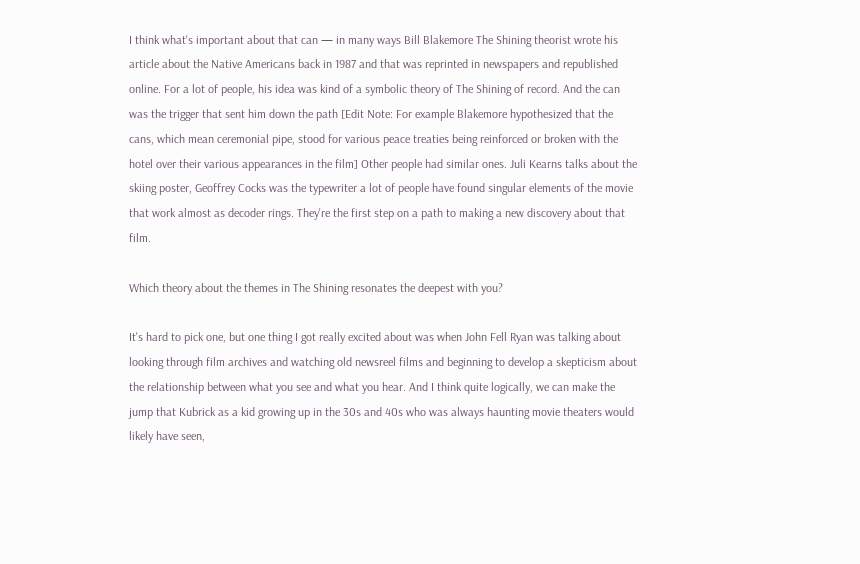I think what's important about that can — in many ways Bill Blakemore The Shining theorist wrote his article about the Native Americans back in 1987 and that was reprinted in newspapers and republished online. For a lot of people, his idea was kind of a symbolic theory of The Shining of record. And the can was the trigger that sent him down the path [Edit Note: For example Blakemore hypothesized that the cans, which mean ceremonial pipe, stood for various peace treaties being reinforced or broken with the hotel over their various appearances in the film] Other people had similar ones. Juli Kearns talks about the skiing poster, Geoffrey Cocks was the typewriter a lot of people have found singular elements of the movie that work almost as decoder rings. They're the first step on a path to making a new discovery about that film.

Which theory about the themes in The Shining resonates the deepest with you?

It's hard to pick one, but one thing I got really excited about was when John Fell Ryan was talking about looking through film archives and watching old newsreel films and beginning to develop a skepticism about the relationship between what you see and what you hear. And I think quite logically, we can make the jump that Kubrick as a kid growing up in the 30s and 40s who was always haunting movie theaters would likely have seen,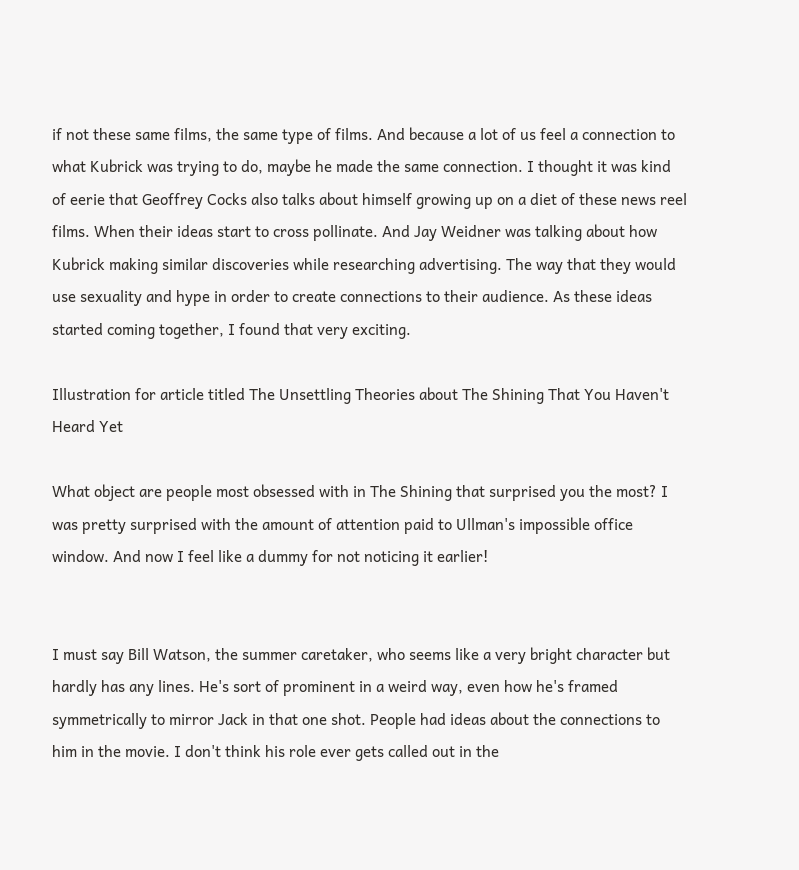if not these same films, the same type of films. And because a lot of us feel a connection to what Kubrick was trying to do, maybe he made the same connection. I thought it was kind of eerie that Geoffrey Cocks also talks about himself growing up on a diet of these news reel films. When their ideas start to cross pollinate. And Jay Weidner was talking about how Kubrick making similar discoveries while researching advertising. The way that they would use sexuality and hype in order to create connections to their audience. As these ideas started coming together, I found that very exciting.

Illustration for article titled The Unsettling Theories about The Shining That You Haven't Heard Yet

What object are people most obsessed with in The Shining that surprised you the most? I was pretty surprised with the amount of attention paid to Ullman's impossible office window. And now I feel like a dummy for not noticing it earlier!


I must say Bill Watson, the summer caretaker, who seems like a very bright character but hardly has any lines. He's sort of prominent in a weird way, even how he's framed symmetrically to mirror Jack in that one shot. People had ideas about the connections to him in the movie. I don't think his role ever gets called out in the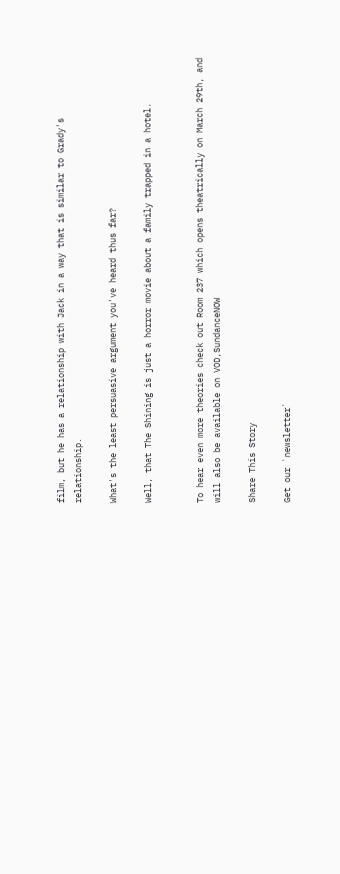film, but he has a relationship with Jack in a way that is similar to Grady's relationship.

What's the least persuasive argument you've heard thus far?

Well, that The Shining is just a horror movie about a family trapped in a hotel.


To hear even more theories check out Room 237 which opens theatrically on March 29th, and will also be available on VOD,SundanceNOW

Share This Story

Get our `newsletter`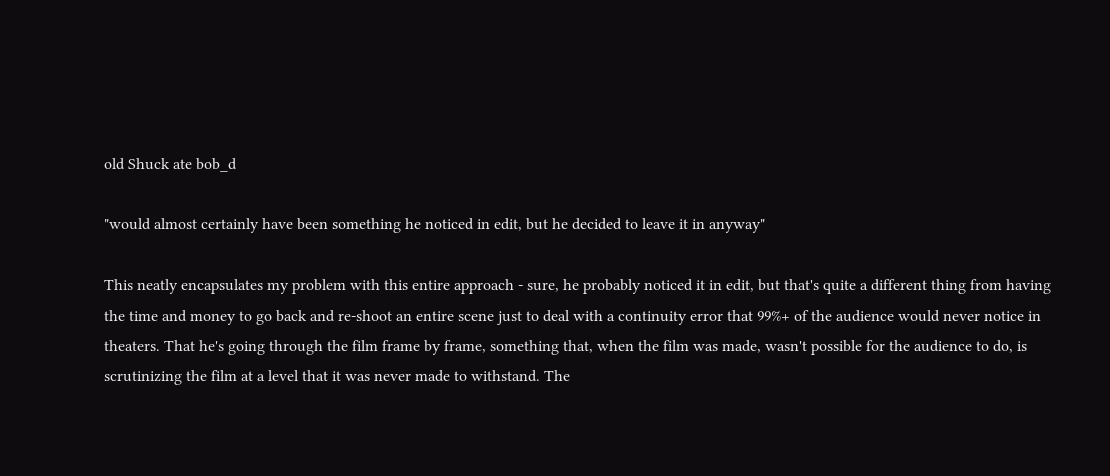old Shuck ate bob_d

"would almost certainly have been something he noticed in edit, but he decided to leave it in anyway"

This neatly encapsulates my problem with this entire approach - sure, he probably noticed it in edit, but that's quite a different thing from having the time and money to go back and re-shoot an entire scene just to deal with a continuity error that 99%+ of the audience would never notice in theaters. That he's going through the film frame by frame, something that, when the film was made, wasn't possible for the audience to do, is scrutinizing the film at a level that it was never made to withstand. The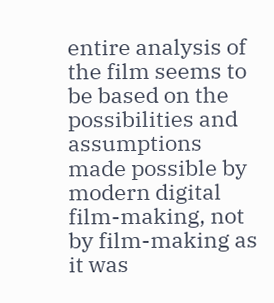entire analysis of the film seems to be based on the possibilities and assumptions made possible by modern digital film-making, not by film-making as it was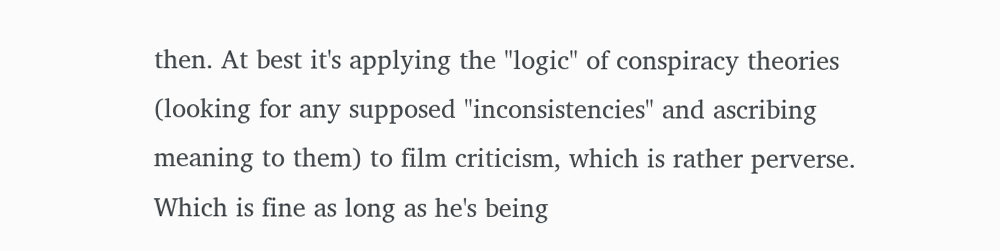then. At best it's applying the "logic" of conspiracy theories (looking for any supposed "inconsistencies" and ascribing meaning to them) to film criticism, which is rather perverse. Which is fine as long as he's being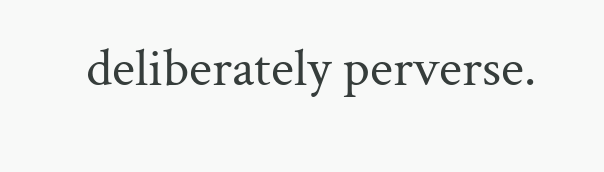deliberately perverse.